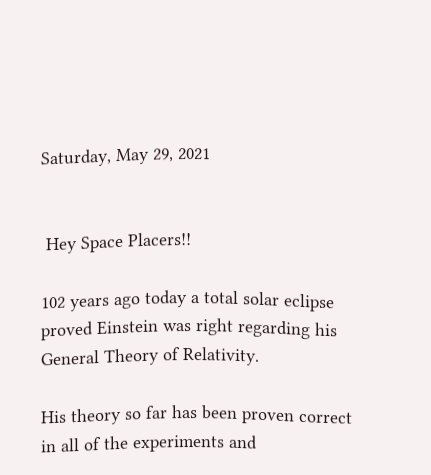Saturday, May 29, 2021


 Hey Space Placers!!

102 years ago today a total solar eclipse proved Einstein was right regarding his General Theory of Relativity.

His theory so far has been proven correct in all of the experiments and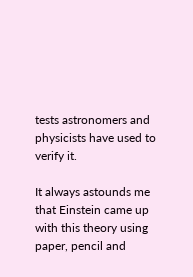tests astronomers and physicists have used to verify it.

It always astounds me that Einstein came up with this theory using paper, pencil and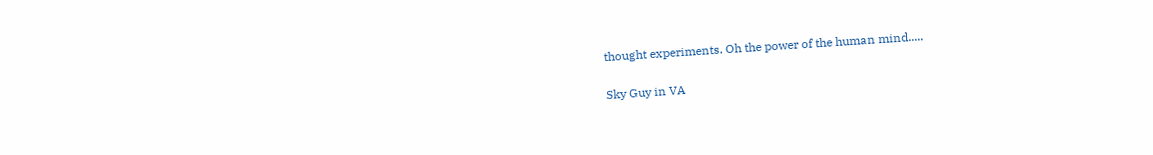thought experiments. Oh the power of the human mind.....

Sky Guy in VA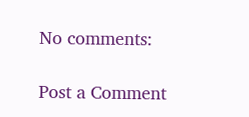No comments:

Post a Comment